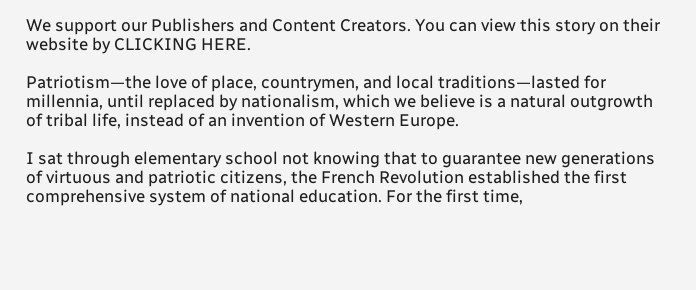We support our Publishers and Content Creators. You can view this story on their website by CLICKING HERE.

Patriotism—the love of place, countrymen, and local traditions—lasted for millennia, until replaced by nationalism, which we believe is a natural outgrowth of tribal life, instead of an invention of Western Europe.

I sat through elementary school not knowing that to guarantee new generations of virtuous and patriotic citizens, the French Revolution established the first comprehensive system of national education. For the first time,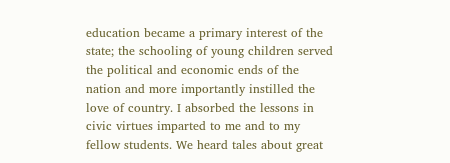education became a primary interest of the state; the schooling of young children served the political and economic ends of the nation and more importantly instilled the love of country. I absorbed the lessons in civic virtues imparted to me and to my fellow students. We heard tales about great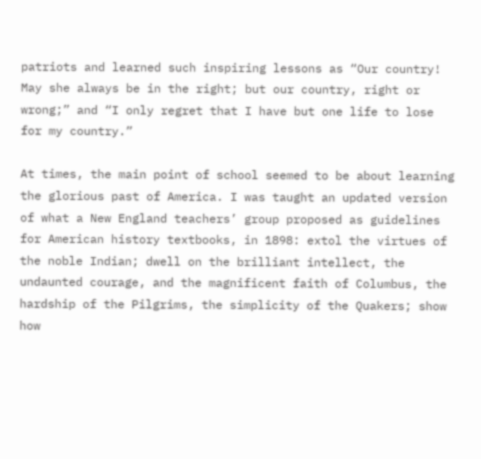patriots and learned such inspiring lessons as “Our country! May she always be in the right; but our country, right or wrong;” and “I only regret that I have but one life to lose for my country.”

At times, the main point of school seemed to be about learning the glorious past of America. I was taught an updated version of what a New England teachers’ group proposed as guidelines for American history textbooks, in 1898: extol the virtues of the noble Indian; dwell on the brilliant intellect, the undaunted courage, and the magnificent faith of Columbus, the hardship of the Pilgrims, the simplicity of the Quakers; show how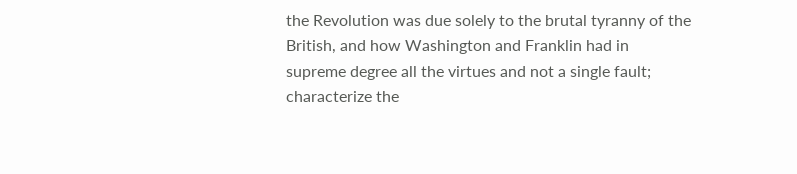the Revolution was due solely to the brutal tyranny of the British, and how Washington and Franklin had in supreme degree all the virtues and not a single fault; characterize the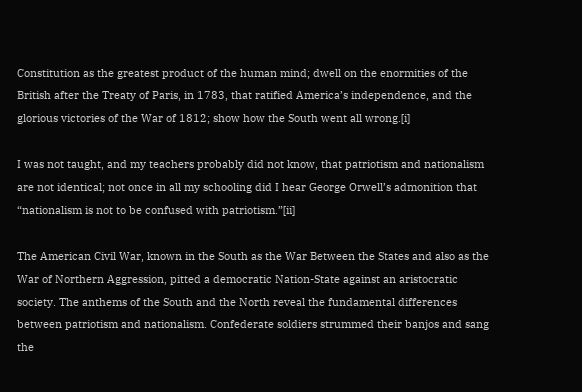Constitution as the greatest product of the human mind; dwell on the enormities of the British after the Treaty of Paris, in 1783, that ratified America’s independence, and the glorious victories of the War of 1812; show how the South went all wrong.[i]

I was not taught, and my teachers probably did not know, that patriotism and nationalism are not identical; not once in all my schooling did I hear George Orwell’s admonition that “nationalism is not to be confused with patriotism.”[ii]

The American Civil War, known in the South as the War Between the States and also as the War of Northern Aggression, pitted a democratic Nation-State against an aristocratic society. The anthems of the South and the North reveal the fundamental differences between patriotism and nationalism. Confederate soldiers strummed their banjos and sang the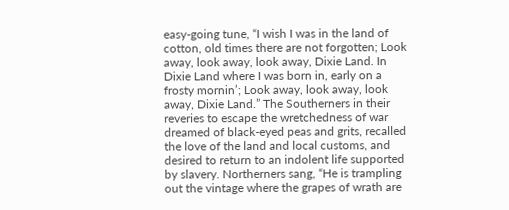easy-going tune, “I wish I was in the land of cotton, old times there are not forgotten; Look away, look away, look away, Dixie Land. In Dixie Land where I was born in, early on a frosty mornin’; Look away, look away, look away, Dixie Land.” The Southerners in their reveries to escape the wretchedness of war dreamed of black-eyed peas and grits, recalled the love of the land and local customs, and desired to return to an indolent life supported by slavery. Northerners sang, “He is trampling out the vintage where the grapes of wrath are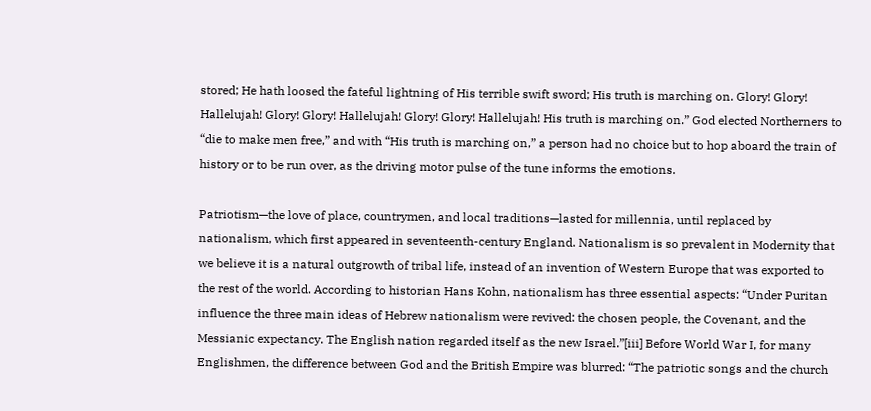stored; He hath loosed the fateful lightning of His terrible swift sword; His truth is marching on. Glory! Glory! Hallelujah! Glory! Glory! Hallelujah! Glory! Glory! Hallelujah! His truth is marching on.” God elected Northerners to “die to make men free,” and with “His truth is marching on,” a person had no choice but to hop aboard the train of history or to be run over, as the driving motor pulse of the tune informs the emotions.

Patriotism—the love of place, countrymen, and local traditions—lasted for millennia, until replaced by nationalism, which first appeared in seventeenth-century England. Nationalism is so prevalent in Modernity that we believe it is a natural outgrowth of tribal life, instead of an invention of Western Europe that was exported to the rest of the world. According to historian Hans Kohn, nationalism has three essential aspects: “Under Puritan influence the three main ideas of Hebrew nationalism were revived: the chosen people, the Covenant, and the Messianic expectancy. The English nation regarded itself as the new Israel.”[iii] Before World War I, for many Englishmen, the difference between God and the British Empire was blurred: “The patriotic songs and the church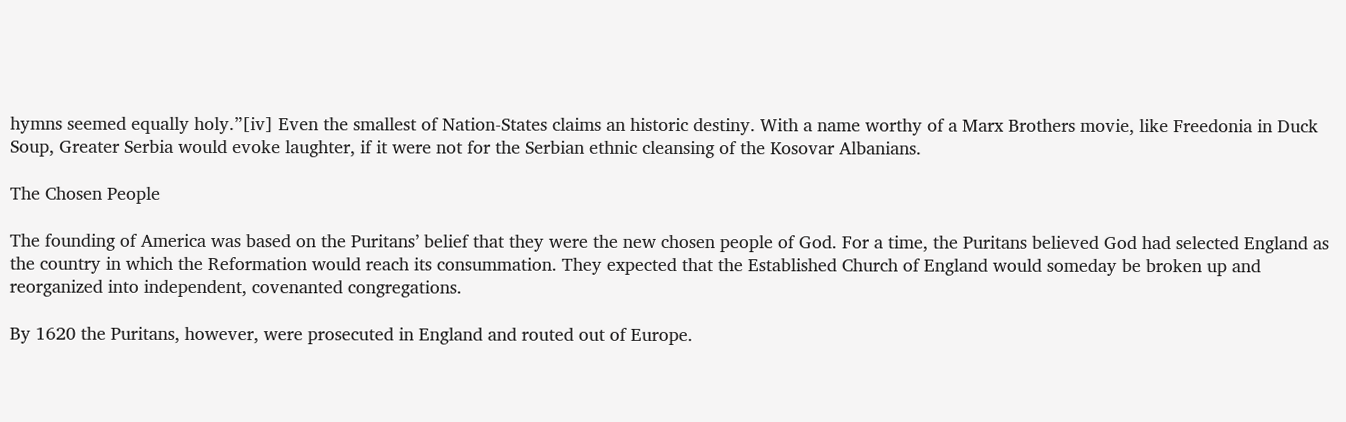hymns seemed equally holy.”[iv] Even the smallest of Nation-States claims an historic destiny. With a name worthy of a Marx Brothers movie, like Freedonia in Duck Soup, Greater Serbia would evoke laughter, if it were not for the Serbian ethnic cleansing of the Kosovar Albanians.

The Chosen People

The founding of America was based on the Puritans’ belief that they were the new chosen people of God. For a time, the Puritans believed God had selected England as the country in which the Reformation would reach its consummation. They expected that the Established Church of England would someday be broken up and reorganized into independent, covenanted congregations.

By 1620 the Puritans, however, were prosecuted in England and routed out of Europe.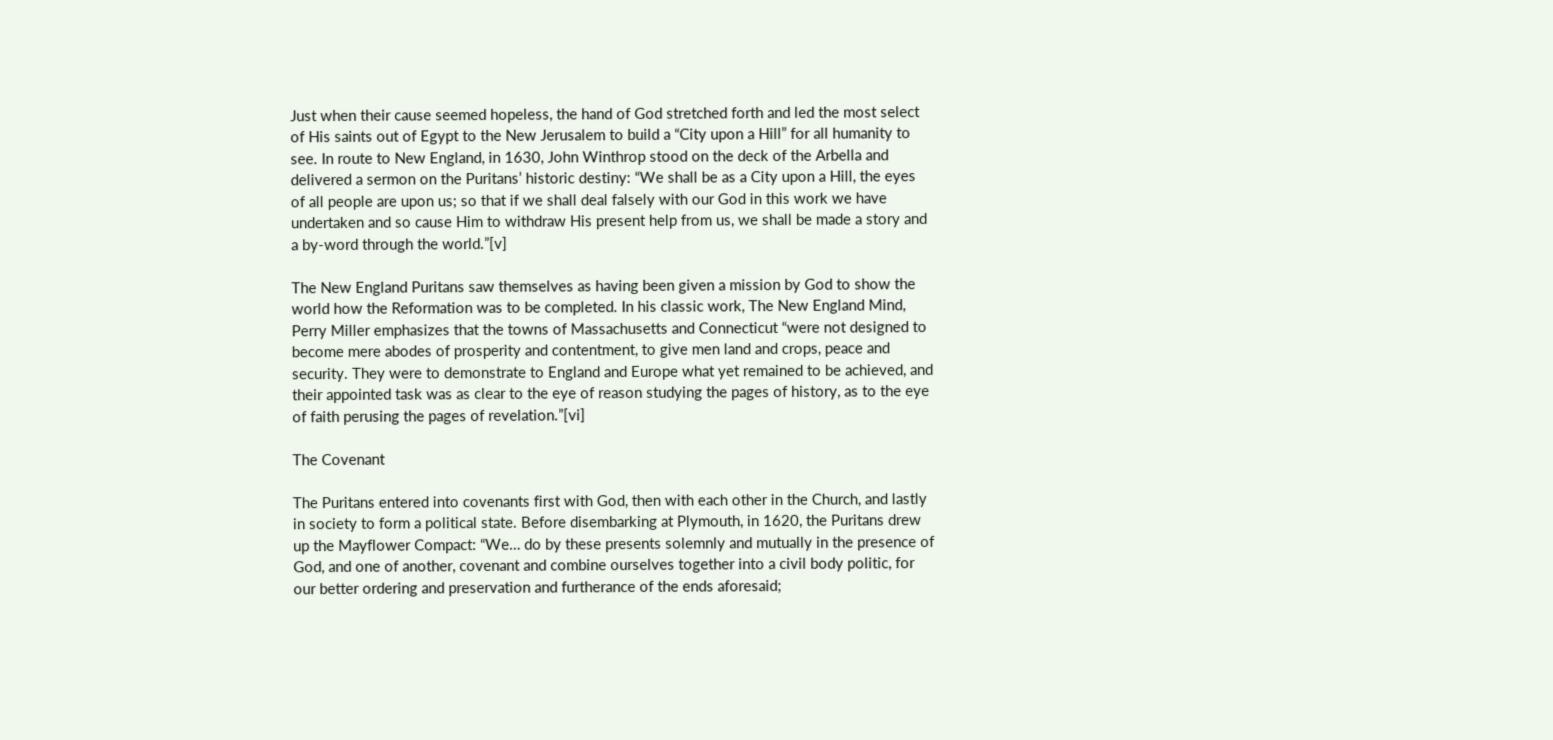Just when their cause seemed hopeless, the hand of God stretched forth and led the most select of His saints out of Egypt to the New Jerusalem to build a “City upon a Hill” for all humanity to see. In route to New England, in 1630, John Winthrop stood on the deck of the Arbella and delivered a sermon on the Puritans’ historic destiny: “We shall be as a City upon a Hill, the eyes of all people are upon us; so that if we shall deal falsely with our God in this work we have undertaken and so cause Him to withdraw His present help from us, we shall be made a story and a by-word through the world.”[v]

The New England Puritans saw themselves as having been given a mission by God to show the world how the Reformation was to be completed. In his classic work, The New England Mind, Perry Miller emphasizes that the towns of Massachusetts and Connecticut “were not designed to become mere abodes of prosperity and contentment, to give men land and crops, peace and security. They were to demonstrate to England and Europe what yet remained to be achieved, and their appointed task was as clear to the eye of reason studying the pages of history, as to the eye of faith perusing the pages of revelation.”[vi]

The Covenant

The Puritans entered into covenants first with God, then with each other in the Church, and lastly in society to form a political state. Before disembarking at Plymouth, in 1620, the Puritans drew up the Mayflower Compact: “We… do by these presents solemnly and mutually in the presence of God, and one of another, covenant and combine ourselves together into a civil body politic, for our better ordering and preservation and furtherance of the ends aforesaid;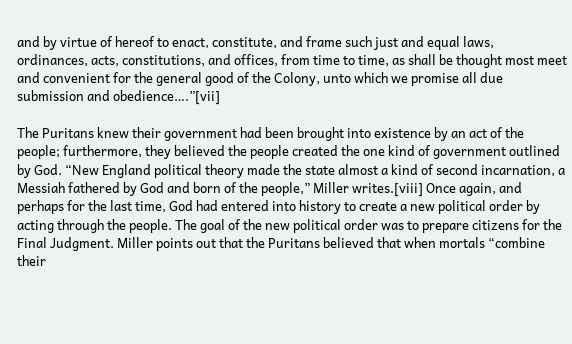and by virtue of hereof to enact, constitute, and frame such just and equal laws, ordinances, acts, constitutions, and offices, from time to time, as shall be thought most meet and convenient for the general good of the Colony, unto which we promise all due submission and obedience….”[vii]

The Puritans knew their government had been brought into existence by an act of the people; furthermore, they believed the people created the one kind of government outlined by God. “New England political theory made the state almost a kind of second incarnation, a Messiah fathered by God and born of the people,” Miller writes.[viii] Once again, and perhaps for the last time, God had entered into history to create a new political order by acting through the people. The goal of the new political order was to prepare citizens for the Final Judgment. Miller points out that the Puritans believed that when mortals “combine their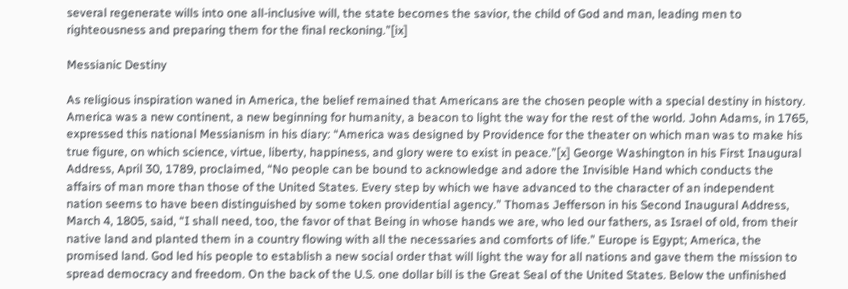several regenerate wills into one all-inclusive will, the state becomes the savior, the child of God and man, leading men to righteousness and preparing them for the final reckoning.”[ix]

Messianic Destiny

As religious inspiration waned in America, the belief remained that Americans are the chosen people with a special destiny in history. America was a new continent, a new beginning for humanity, a beacon to light the way for the rest of the world. John Adams, in 1765, expressed this national Messianism in his diary: “America was designed by Providence for the theater on which man was to make his true figure, on which science, virtue, liberty, happiness, and glory were to exist in peace.”[x] George Washington in his First Inaugural Address, April 30, 1789, proclaimed, “No people can be bound to acknowledge and adore the Invisible Hand which conducts the affairs of man more than those of the United States. Every step by which we have advanced to the character of an independent nation seems to have been distinguished by some token providential agency.” Thomas Jefferson in his Second Inaugural Address, March 4, 1805, said, “I shall need, too, the favor of that Being in whose hands we are, who led our fathers, as Israel of old, from their native land and planted them in a country flowing with all the necessaries and comforts of life.” Europe is Egypt; America, the promised land. God led his people to establish a new social order that will light the way for all nations and gave them the mission to spread democracy and freedom. On the back of the U.S. one dollar bill is the Great Seal of the United States. Below the unfinished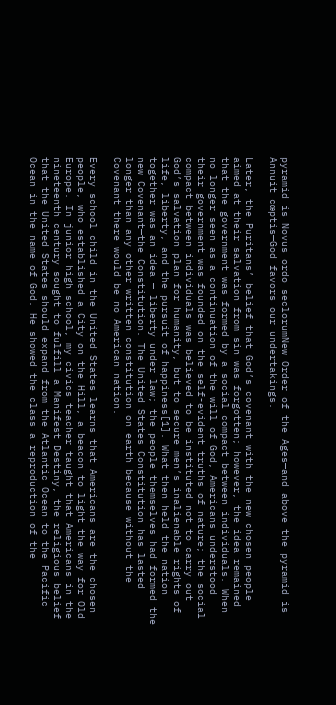pyramid is Novus ordo seclorumNew Order of the Ages—and above the pyramid is Annuit cœptis—God favors our undertakings.

Later, the Puritans’ belief that God’s covenant with the new chosen people aimed at their salvation from sin was forgotten; however, the idea remained that the government was formed by a social compact between individuals. When no longer seen as a continuation of the will of God, Americans understood their government was founded on the self-evident truths of nature; the social compact between individuals was believed to be instituted not to carry out God’s salvation plan for humanity, but to secure men’s inalienable rights of life, liberty, and the pursuit of happiness[1]. What then held the nation together was an idea — liberty under law; the people themselves had formed the new Covenant—the Constitution. The United States Constitution has lasted longer than any other written constitution on earth because without the Covenant there would be no American nation.

Every school child in the United States learns that Americans are the chosen people, who established a City on the Hill, a beacon to light the way for Old Europe. In junior high school, my civics teacher taught that Americans in the nineteenth century sought to fulfill a Manifest Destiny, the religious belief that the United States should expand from the Atlantic Ocean to the Pacific Ocean in the name of God. He showed the class a reproduction of the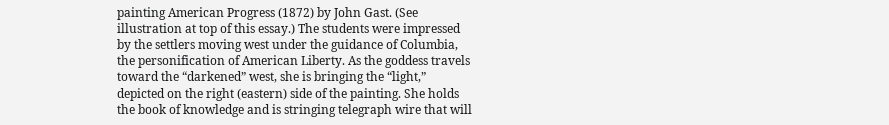painting American Progress (1872) by John Gast. (See illustration at top of this essay.) The students were impressed by the settlers moving west under the guidance of Columbia, the personification of American Liberty. As the goddess travels toward the “darkened” west, she is bringing the “light,” depicted on the right (eastern) side of the painting. She holds the book of knowledge and is stringing telegraph wire that will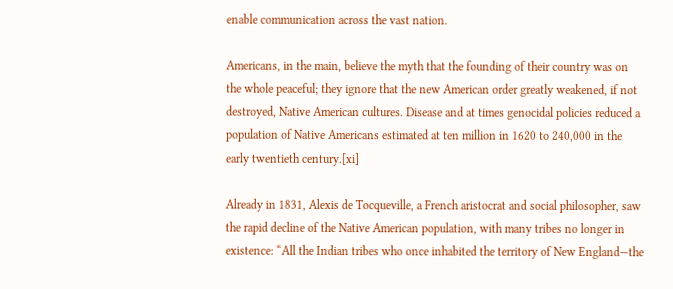enable communication across the vast nation.

Americans, in the main, believe the myth that the founding of their country was on the whole peaceful; they ignore that the new American order greatly weakened, if not destroyed, Native American cultures. Disease and at times genocidal policies reduced a population of Native Americans estimated at ten million in 1620 to 240,000 in the early twentieth century.[xi]

Already in 1831, Alexis de Tocqueville, a French aristocrat and social philosopher, saw the rapid decline of the Native American population, with many tribes no longer in existence: “All the Indian tribes who once inhabited the territory of New England—the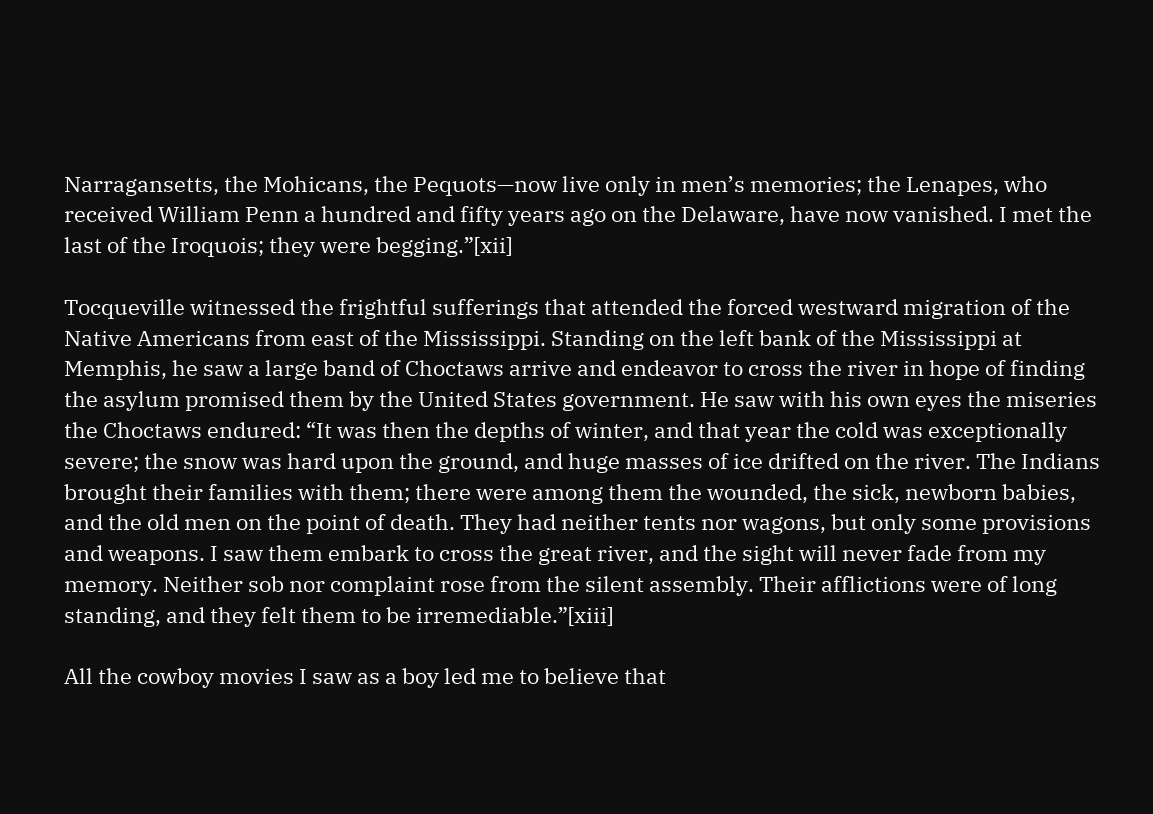Narragansetts, the Mohicans, the Pequots—now live only in men’s memories; the Lenapes, who received William Penn a hundred and fifty years ago on the Delaware, have now vanished. I met the last of the Iroquois; they were begging.”[xii]

Tocqueville witnessed the frightful sufferings that attended the forced westward migration of the Native Americans from east of the Mississippi. Standing on the left bank of the Mississippi at Memphis, he saw a large band of Choctaws arrive and endeavor to cross the river in hope of finding the asylum promised them by the United States government. He saw with his own eyes the miseries the Choctaws endured: “It was then the depths of winter, and that year the cold was exceptionally severe; the snow was hard upon the ground, and huge masses of ice drifted on the river. The Indians brought their families with them; there were among them the wounded, the sick, newborn babies, and the old men on the point of death. They had neither tents nor wagons, but only some provisions and weapons. I saw them embark to cross the great river, and the sight will never fade from my memory. Neither sob nor complaint rose from the silent assembly. Their afflictions were of long standing, and they felt them to be irremediable.”[xiii]

All the cowboy movies I saw as a boy led me to believe that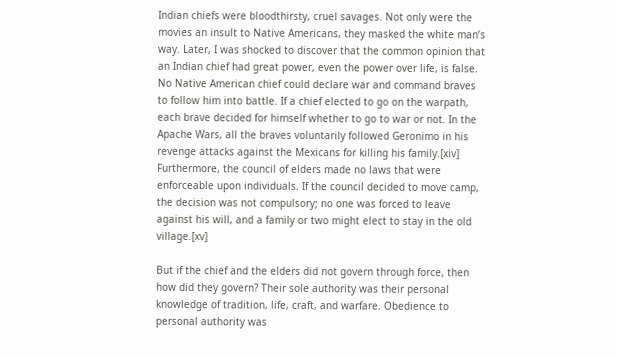Indian chiefs were bloodthirsty, cruel savages. Not only were the movies an insult to Native Americans, they masked the white man’s way. Later, I was shocked to discover that the common opinion that an Indian chief had great power, even the power over life, is false. No Native American chief could declare war and command braves to follow him into battle. If a chief elected to go on the warpath, each brave decided for himself whether to go to war or not. In the Apache Wars, all the braves voluntarily followed Geronimo in his revenge attacks against the Mexicans for killing his family.[xiv] Furthermore, the council of elders made no laws that were enforceable upon individuals. If the council decided to move camp, the decision was not compulsory; no one was forced to leave against his will, and a family or two might elect to stay in the old village.[xv]

But if the chief and the elders did not govern through force, then how did they govern? Their sole authority was their personal knowledge of tradition, life, craft, and warfare. Obedience to personal authority was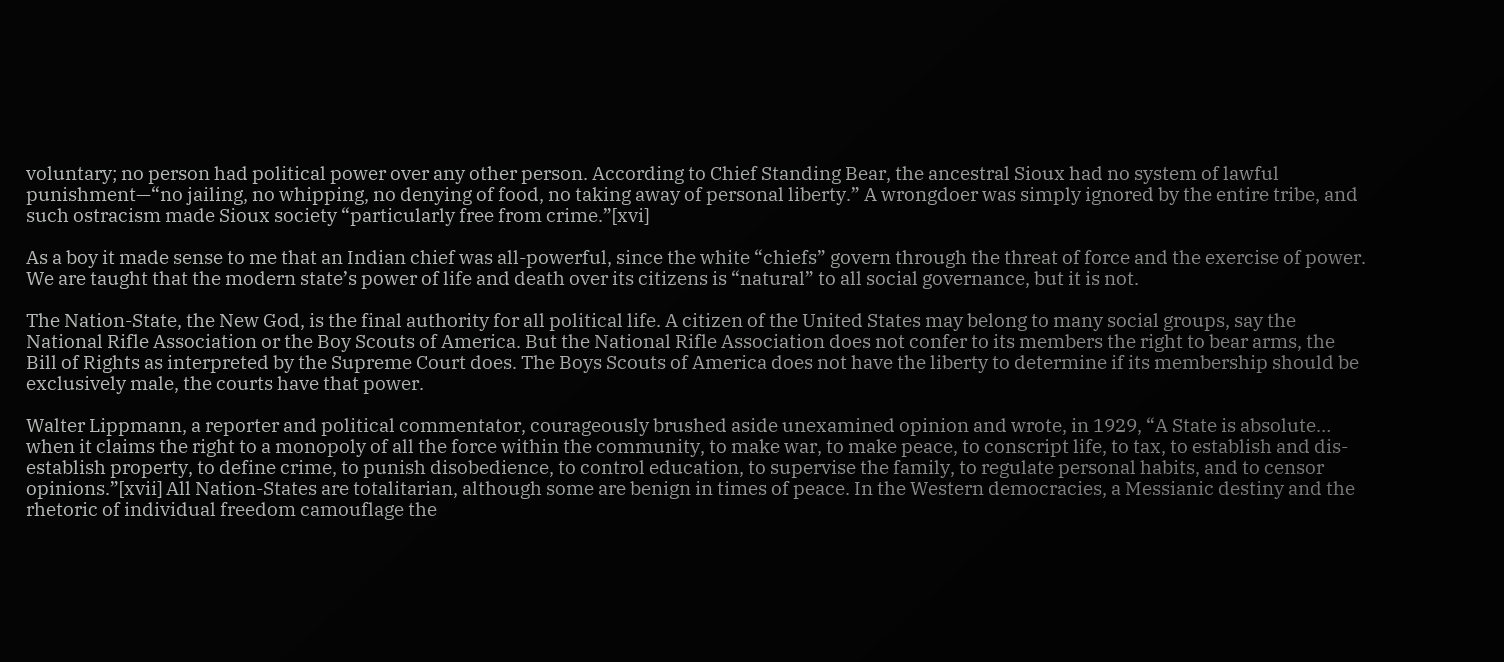voluntary; no person had political power over any other person. According to Chief Standing Bear, the ancestral Sioux had no system of lawful punishment—“no jailing, no whipping, no denying of food, no taking away of personal liberty.” A wrongdoer was simply ignored by the entire tribe, and such ostracism made Sioux society “particularly free from crime.”[xvi]

As a boy it made sense to me that an Indian chief was all-powerful, since the white “chiefs” govern through the threat of force and the exercise of power. We are taught that the modern state’s power of life and death over its citizens is “natural” to all social governance, but it is not.

The Nation-State, the New God, is the final authority for all political life. A citizen of the United States may belong to many social groups, say the National Rifle Association or the Boy Scouts of America. But the National Rifle Association does not confer to its members the right to bear arms, the Bill of Rights as interpreted by the Supreme Court does. The Boys Scouts of America does not have the liberty to determine if its membership should be exclusively male, the courts have that power.

Walter Lippmann, a reporter and political commentator, courageously brushed aside unexamined opinion and wrote, in 1929, “A State is absolute… when it claims the right to a monopoly of all the force within the community, to make war, to make peace, to conscript life, to tax, to establish and dis-establish property, to define crime, to punish disobedience, to control education, to supervise the family, to regulate personal habits, and to censor opinions.”[xvii] All Nation-States are totalitarian, although some are benign in times of peace. In the Western democracies, a Messianic destiny and the rhetoric of individual freedom camouflage the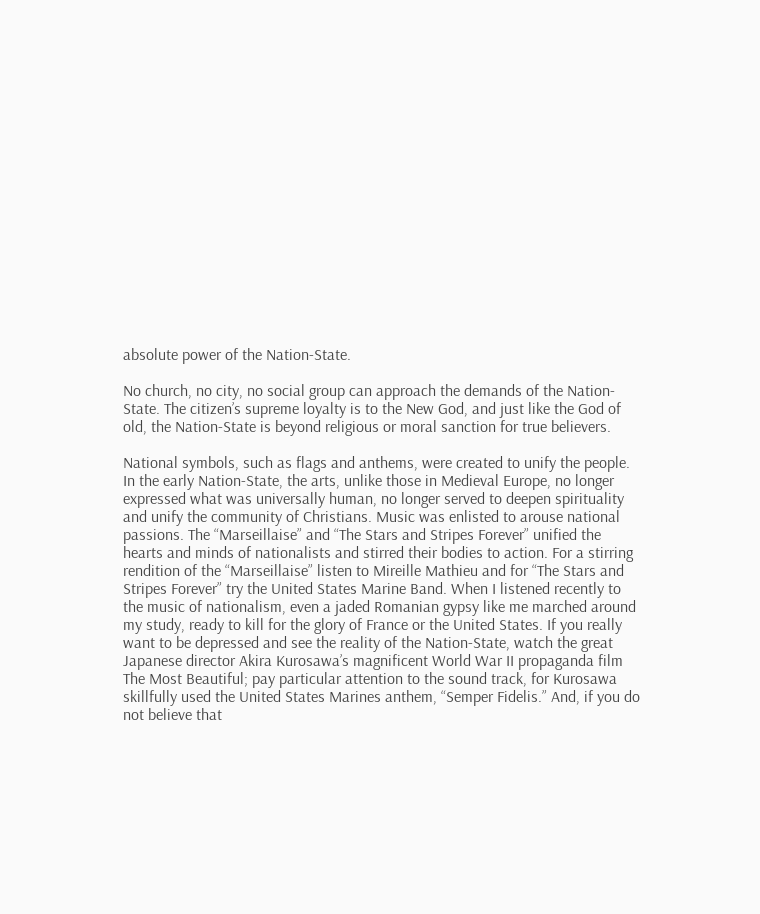absolute power of the Nation-State.

No church, no city, no social group can approach the demands of the Nation-State. The citizen’s supreme loyalty is to the New God, and just like the God of old, the Nation-State is beyond religious or moral sanction for true believers.

National symbols, such as flags and anthems, were created to unify the people. In the early Nation-State, the arts, unlike those in Medieval Europe, no longer expressed what was universally human, no longer served to deepen spirituality and unify the community of Christians. Music was enlisted to arouse national passions. The “Marseillaise” and “The Stars and Stripes Forever” unified the hearts and minds of nationalists and stirred their bodies to action. For a stirring rendition of the “Marseillaise” listen to Mireille Mathieu and for “The Stars and Stripes Forever” try the United States Marine Band. When I listened recently to the music of nationalism, even a jaded Romanian gypsy like me marched around my study, ready to kill for the glory of France or the United States. If you really want to be depressed and see the reality of the Nation-State, watch the great Japanese director Akira Kurosawa’s magnificent World War II propaganda film The Most Beautiful; pay particular attention to the sound track, for Kurosawa skillfully used the United States Marines anthem, “Semper Fidelis.” And, if you do not believe that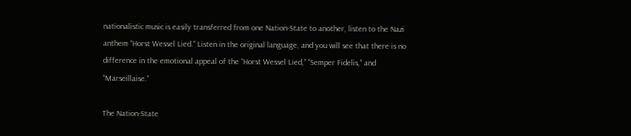nationalistic music is easily transferred from one Nation-State to another, listen to the Nazi anthem “Horst Wessel Lied.” Listen in the original language, and you will see that there is no difference in the emotional appeal of the “Horst Wessel Lied,” “Semper Fidelis,” and “Marseillaise.”

The Nation-State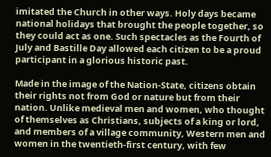imitated the Church in other ways. Holy days became national holidays that brought the people together, so they could act as one. Such spectacles as the Fourth of July and Bastille Day allowed each citizen to be a proud participant in a glorious historic past.

Made in the image of the Nation-State, citizens obtain their rights not from God or nature but from their nation. Unlike medieval men and women, who thought of themselves as Christians, subjects of a king or lord, and members of a village community, Western men and women in the twentieth-first century, with few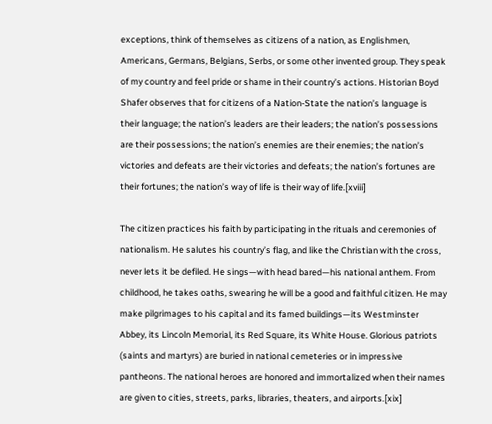exceptions, think of themselves as citizens of a nation, as Englishmen, Americans, Germans, Belgians, Serbs, or some other invented group. They speak of my country and feel pride or shame in their country’s actions. Historian Boyd Shafer observes that for citizens of a Nation-State the nation’s language is their language; the nation’s leaders are their leaders; the nation’s possessions are their possessions; the nation’s enemies are their enemies; the nation’s victories and defeats are their victories and defeats; the nation’s fortunes are their fortunes; the nation’s way of life is their way of life.[xviii]

The citizen practices his faith by participating in the rituals and ceremonies of nationalism. He salutes his country’s flag, and like the Christian with the cross, never lets it be defiled. He sings—with head bared—his national anthem. From childhood, he takes oaths, swearing he will be a good and faithful citizen. He may make pilgrimages to his capital and its famed buildings—its Westminster Abbey, its Lincoln Memorial, its Red Square, its White House. Glorious patriots (saints and martyrs) are buried in national cemeteries or in impressive pantheons. The national heroes are honored and immortalized when their names are given to cities, streets, parks, libraries, theaters, and airports.[xix]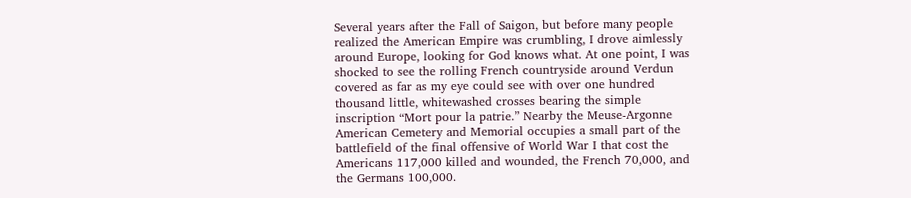Several years after the Fall of Saigon, but before many people realized the American Empire was crumbling, I drove aimlessly around Europe, looking for God knows what. At one point, I was shocked to see the rolling French countryside around Verdun covered as far as my eye could see with over one hundred thousand little, whitewashed crosses bearing the simple inscription “Mort pour la patrie.” Nearby the Meuse-Argonne American Cemetery and Memorial occupies a small part of the battlefield of the final offensive of World War I that cost the Americans 117,000 killed and wounded, the French 70,000, and the Germans 100,000.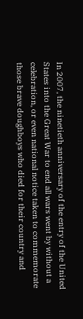In 2007, the ninetieth anniversary of the entry of the United States into the Great War to end all wars went by without a celebration, or even national notice taken to commemorate those brave doughboys who died for their country and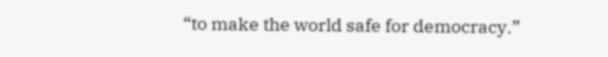“to make the world safe for democracy.”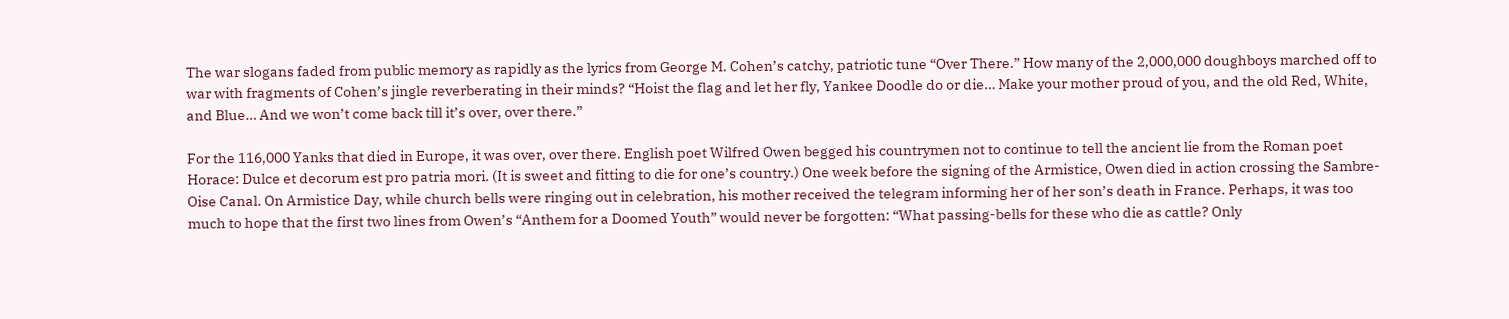The war slogans faded from public memory as rapidly as the lyrics from George M. Cohen’s catchy, patriotic tune “Over There.” How many of the 2,000,000 doughboys marched off to war with fragments of Cohen’s jingle reverberating in their minds? “Hoist the flag and let her fly, Yankee Doodle do or die… Make your mother proud of you, and the old Red, White, and Blue… And we won’t come back till it’s over, over there.”

For the 116,000 Yanks that died in Europe, it was over, over there. English poet Wilfred Owen begged his countrymen not to continue to tell the ancient lie from the Roman poet Horace: Dulce et decorum est pro patria mori. (It is sweet and fitting to die for one’s country.) One week before the signing of the Armistice, Owen died in action crossing the Sambre-Oise Canal. On Armistice Day, while church bells were ringing out in celebration, his mother received the telegram informing her of her son’s death in France. Perhaps, it was too much to hope that the first two lines from Owen’s “Anthem for a Doomed Youth” would never be forgotten: “What passing-bells for these who die as cattle? Only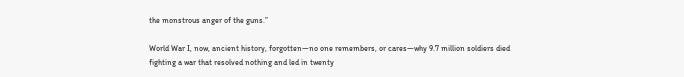the monstrous anger of the guns.”

World War I, now, ancient history, forgotten—no one remembers, or cares—why 9.7 million soldiers died fighting a war that resolved nothing and led in twenty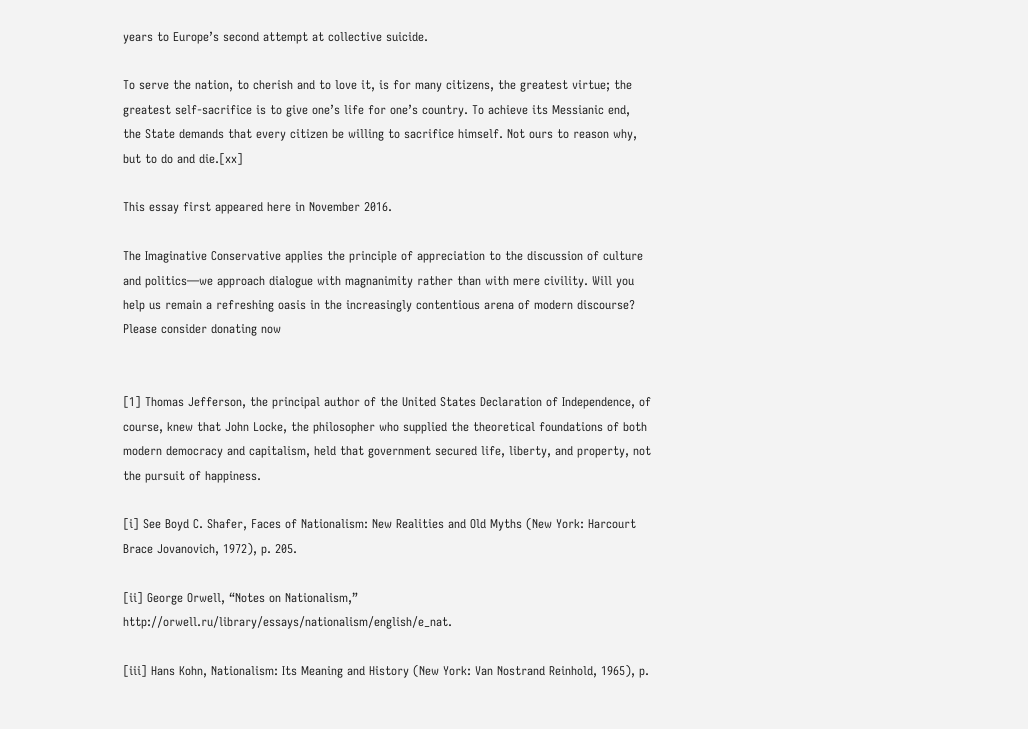years to Europe’s second attempt at collective suicide.

To serve the nation, to cherish and to love it, is for many citizens, the greatest virtue; the greatest self-sacrifice is to give one’s life for one’s country. To achieve its Messianic end, the State demands that every citizen be willing to sacrifice himself. Not ours to reason why, but to do and die.[xx]

This essay first appeared here in November 2016.

The Imaginative Conservative applies the principle of appreciation to the discussion of culture and politics—we approach dialogue with magnanimity rather than with mere civility. Will you help us remain a refreshing oasis in the increasingly contentious arena of modern discourse? Please consider donating now


[1] Thomas Jefferson, the principal author of the United States Declaration of Independence, of course, knew that John Locke, the philosopher who supplied the theoretical foundations of both modern democracy and capitalism, held that government secured life, liberty, and property, not the pursuit of happiness.

[i] See Boyd C. Shafer, Faces of Nationalism: New Realities and Old Myths (New York: Harcourt Brace Jovanovich, 1972), p. 205.

[ii] George Orwell, “Notes on Nationalism,” http://orwell.ru/library/essays/nationalism/english/e_nat.

[iii] Hans Kohn, Nationalism: Its Meaning and History (New York: Van Nostrand Reinhold, 1965), p.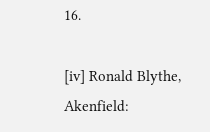16.

[iv] Ronald Blythe, Akenfield: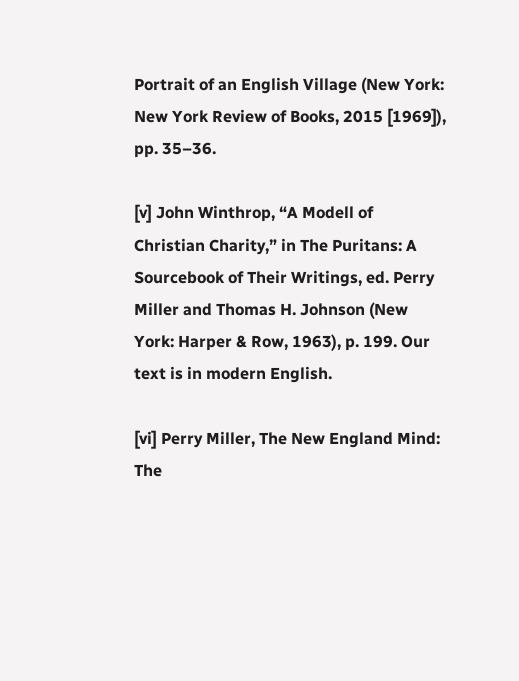Portrait of an English Village (New York: New York Review of Books, 2015 [1969]), pp. 35–36.

[v] John Winthrop, “A Modell of Christian Charity,” in The Puritans: A Sourcebook of Their Writings, ed. Perry Miller and Thomas H. Johnson (New York: Harper & Row, 1963), p. 199. Our text is in modern English.

[vi] Perry Miller, The New England Mind: The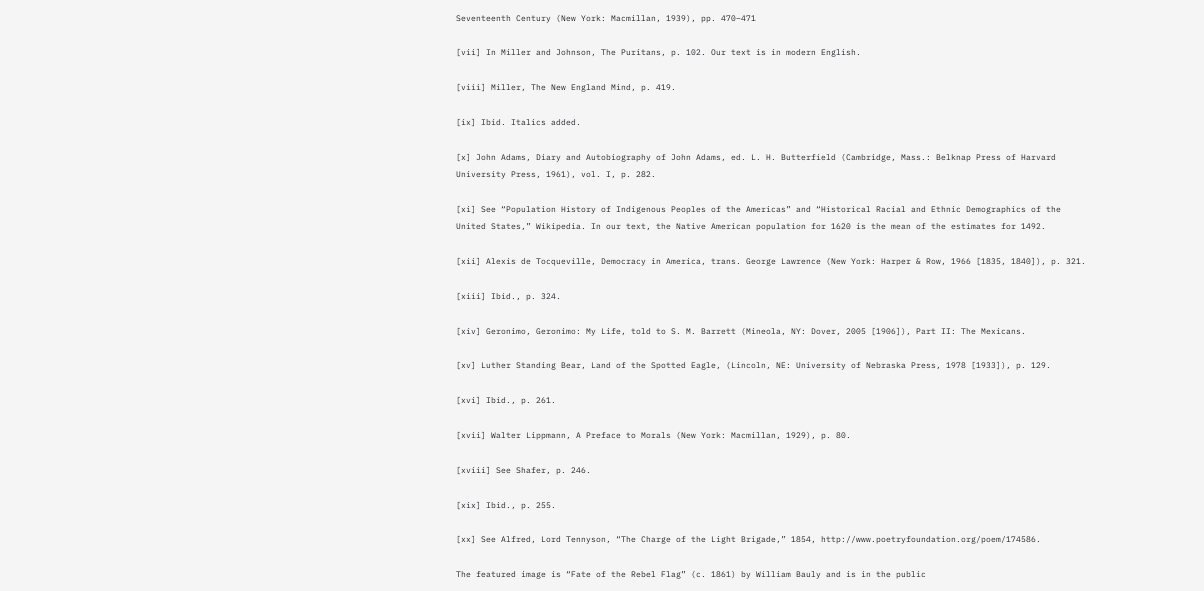Seventeenth Century (New York: Macmillan, 1939), pp. 470–471

[vii] In Miller and Johnson, The Puritans, p. 102. Our text is in modern English.

[viii] Miller, The New England Mind, p. 419.

[ix] Ibid. Italics added.

[x] John Adams, Diary and Autobiography of John Adams, ed. L. H. Butterfield (Cambridge, Mass.: Belknap Press of Harvard University Press, 1961), vol. I, p. 282.

[xi] See “Population History of Indigenous Peoples of the Americas” and “Historical Racial and Ethnic Demographics of the United States,” Wikipedia. In our text, the Native American population for 1620 is the mean of the estimates for 1492.

[xii] Alexis de Tocqueville, Democracy in America, trans. George Lawrence (New York: Harper & Row, 1966 [1835, 1840]), p. 321.

[xiii] Ibid., p. 324.

[xiv] Geronimo, Geronimo: My Life, told to S. M. Barrett (Mineola, NY: Dover, 2005 [1906]), Part II: The Mexicans.

[xv] Luther Standing Bear, Land of the Spotted Eagle, (Lincoln, NE: University of Nebraska Press, 1978 [1933]), p. 129.

[xvi] Ibid., p. 261.

[xvii] Walter Lippmann, A Preface to Morals (New York: Macmillan, 1929), p. 80.

[xviii] See Shafer, p. 246.

[xix] Ibid., p. 255.

[xx] See Alfred, Lord Tennyson, “The Charge of the Light Brigade,” 1854, http://www.poetryfoundation.org/poem/174586.

The featured image is “Fate of the Rebel Flag” (c. 1861) by William Bauly and is in the public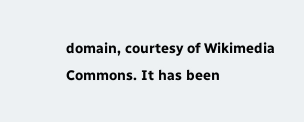domain, courtesy of Wikimedia Commons. It has been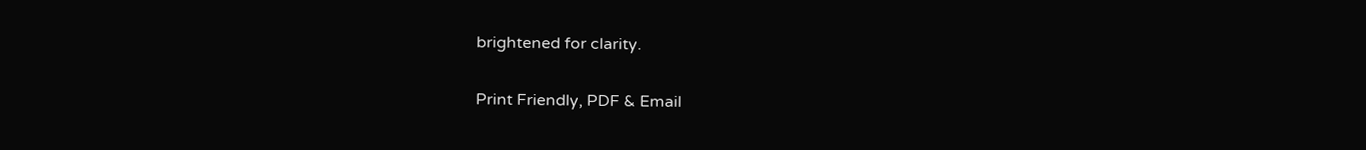brightened for clarity.

Print Friendly, PDF & Email